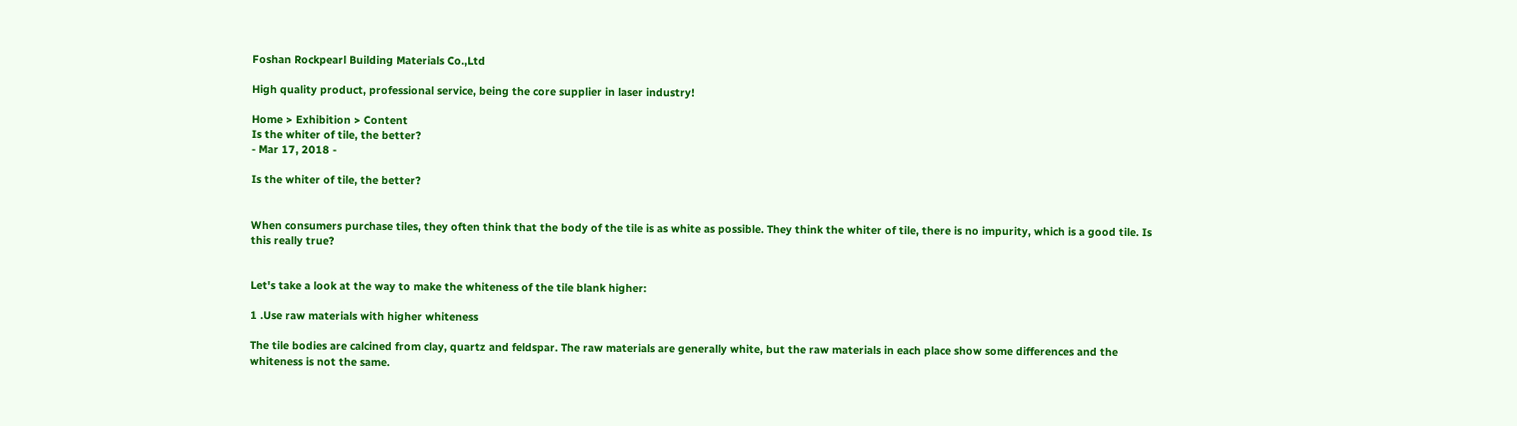Foshan Rockpearl Building Materials Co.,Ltd

High quality product, professional service, being the core supplier in laser industry!

Home > Exhibition > Content
Is the whiter of tile, the better?
- Mar 17, 2018 -

Is the whiter of tile, the better?


When consumers purchase tiles, they often think that the body of the tile is as white as possible. They think the whiter of tile, there is no impurity, which is a good tile. Is this really true?


Let's take a look at the way to make the whiteness of the tile blank higher:

1 .Use raw materials with higher whiteness

The tile bodies are calcined from clay, quartz and feldspar. The raw materials are generally white, but the raw materials in each place show some differences and the whiteness is not the same.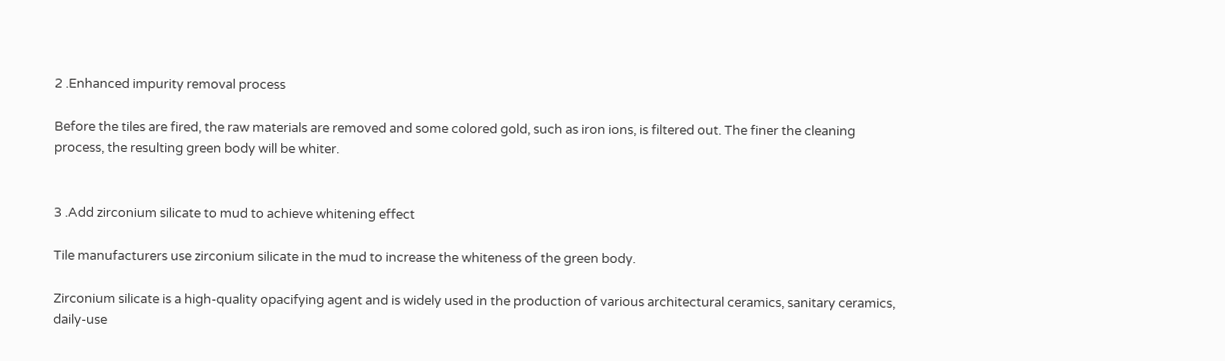2 .Enhanced impurity removal process

Before the tiles are fired, the raw materials are removed and some colored gold, such as iron ions, is filtered out. The finer the cleaning process, the resulting green body will be whiter.


3 .Add zirconium silicate to mud to achieve whitening effect

Tile manufacturers use zirconium silicate in the mud to increase the whiteness of the green body.

Zirconium silicate is a high-quality opacifying agent and is widely used in the production of various architectural ceramics, sanitary ceramics, daily-use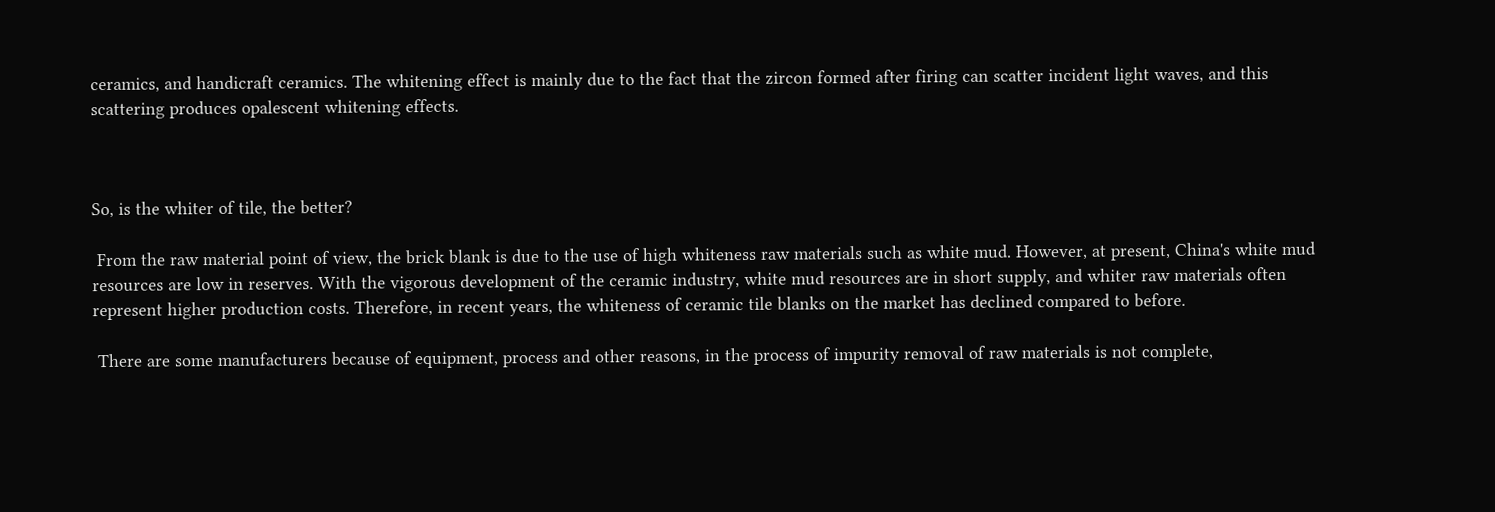ceramics, and handicraft ceramics. The whitening effect is mainly due to the fact that the zircon formed after firing can scatter incident light waves, and this scattering produces opalescent whitening effects.



So, is the whiter of tile, the better?

 From the raw material point of view, the brick blank is due to the use of high whiteness raw materials such as white mud. However, at present, China's white mud resources are low in reserves. With the vigorous development of the ceramic industry, white mud resources are in short supply, and whiter raw materials often represent higher production costs. Therefore, in recent years, the whiteness of ceramic tile blanks on the market has declined compared to before.

 There are some manufacturers because of equipment, process and other reasons, in the process of impurity removal of raw materials is not complete,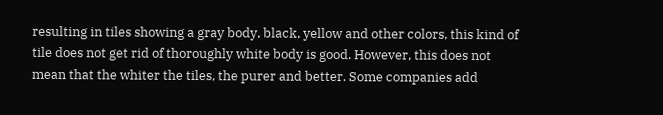resulting in tiles showing a gray body, black, yellow and other colors, this kind of tile does not get rid of thoroughly white body is good. However, this does not mean that the whiter the tiles, the purer and better. Some companies add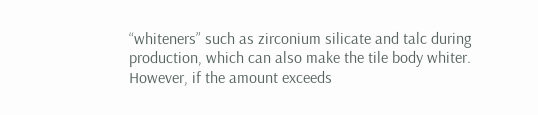“whiteners” such as zirconium silicate and talc during production, which can also make the tile body whiter. However, if the amount exceeds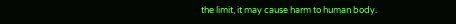the limit, it may cause harm to human body.